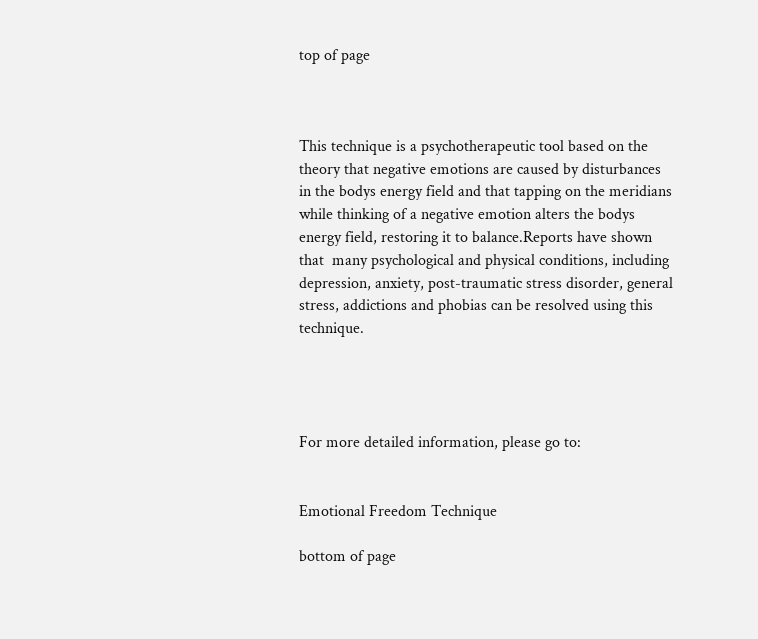top of page



This technique is a psychotherapeutic tool based on the theory that negative emotions are caused by disturbances in the bodys energy field and that tapping on the meridians while thinking of a negative emotion alters the bodys energy field, restoring it to balance.Reports have shown that  many psychological and physical conditions, including depression, anxiety, post-traumatic stress disorder, general stress, addictions and phobias can be resolved using this technique.




For more detailed information, please go to:


Emotional Freedom Technique

bottom of page